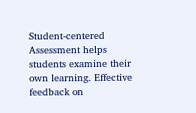Student-centered Assessment helps students examine their own learning. Effective feedback on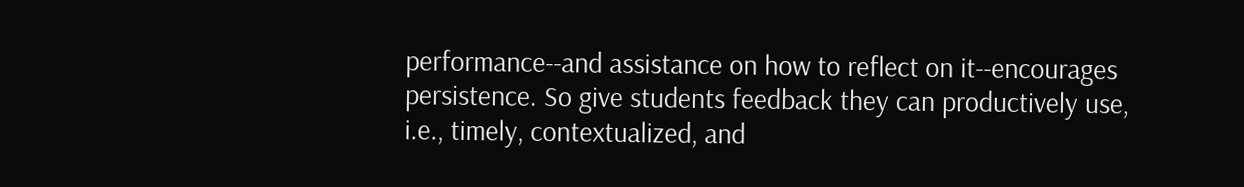performance--and assistance on how to reflect on it--encourages persistence. So give students feedback they can productively use, i.e., timely, contextualized, and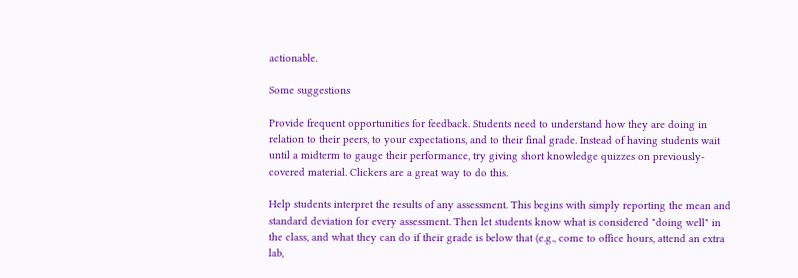actionable.

Some suggestions

Provide frequent opportunities for feedback. Students need to understand how they are doing in relation to their peers, to your expectations, and to their final grade. Instead of having students wait until a midterm to gauge their performance, try giving short knowledge quizzes on previously-covered material. Clickers are a great way to do this.

Help students interpret the results of any assessment. This begins with simply reporting the mean and standard deviation for every assessment. Then let students know what is considered "doing well" in the class, and what they can do if their grade is below that (e.g., come to office hours, attend an extra lab,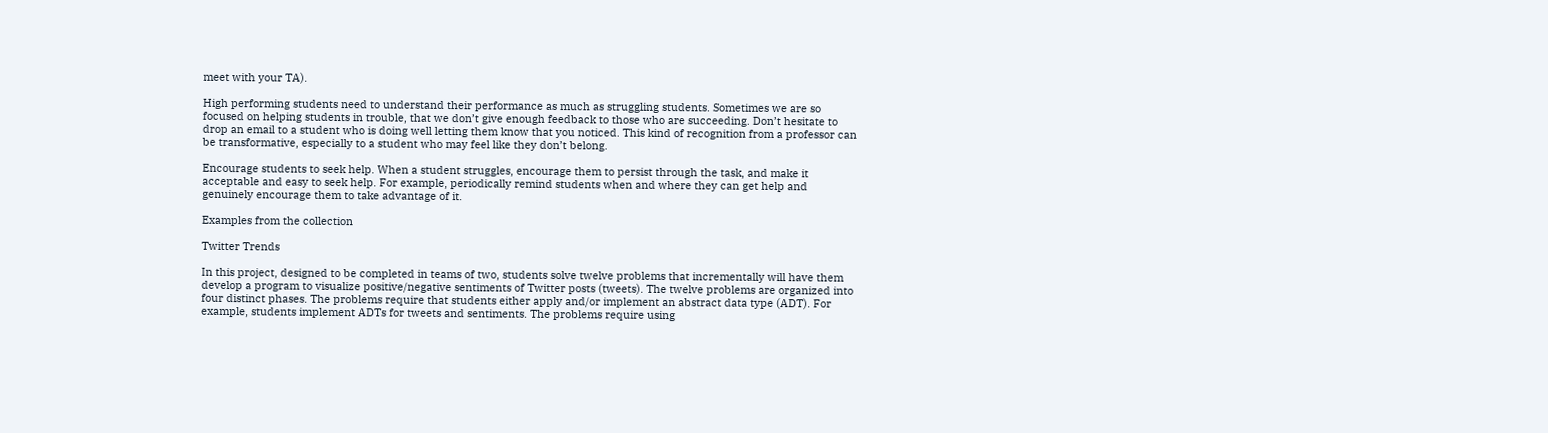meet with your TA).

High performing students need to understand their performance as much as struggling students. Sometimes we are so focused on helping students in trouble, that we don’t give enough feedback to those who are succeeding. Don’t hesitate to drop an email to a student who is doing well letting them know that you noticed. This kind of recognition from a professor can be transformative, especially to a student who may feel like they don’t belong.

Encourage students to seek help. When a student struggles, encourage them to persist through the task, and make it acceptable and easy to seek help. For example, periodically remind students when and where they can get help and genuinely encourage them to take advantage of it.

Examples from the collection

Twitter Trends

In this project, designed to be completed in teams of two, students solve twelve problems that incrementally will have them develop a program to visualize positive/negative sentiments of Twitter posts (tweets). The twelve problems are organized into four distinct phases. The problems require that students either apply and/or implement an abstract data type (ADT). For example, students implement ADTs for tweets and sentiments. The problems require using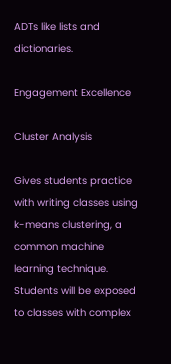ADTs like lists and dictionaries.

Engagement Excellence

Cluster Analysis

Gives students practice with writing classes using k-means clustering, a common machine learning technique. Students will be exposed to classes with complex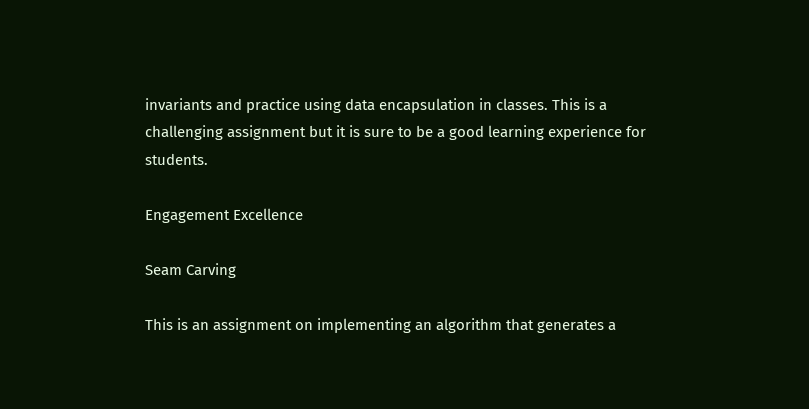invariants and practice using data encapsulation in classes. This is a challenging assignment but it is sure to be a good learning experience for students.

Engagement Excellence

Seam Carving

This is an assignment on implementing an algorithm that generates a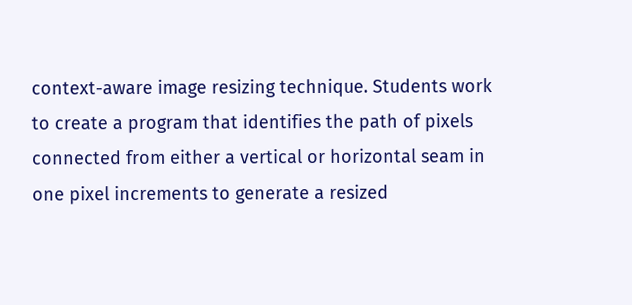context-aware image resizing technique. Students work to create a program that identifies the path of pixels connected from either a vertical or horizontal seam in one pixel increments to generate a resized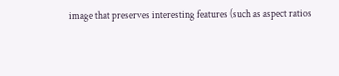image that preserves interesting features (such as aspect ratios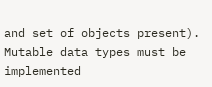and set of objects present). Mutable data types must be implemented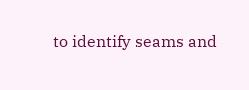to identify seams and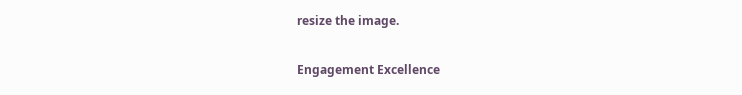resize the image.

Engagement Excellence